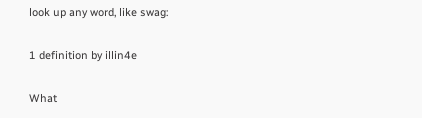look up any word, like swag:

1 definition by illin4e

What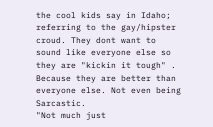the cool kids say in Idaho; referring to the gay/hipster croud. They dont want to sound like everyone else so they are "kickin it tough" . Because they are better than everyone else. Not even being Sarcastic.
"Not much just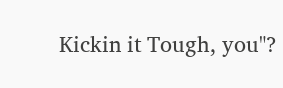Kickin it Tough, you"?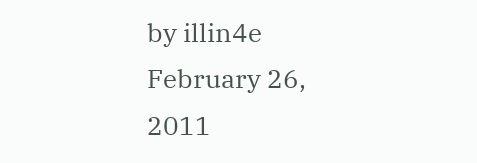by illin4e February 26, 2011